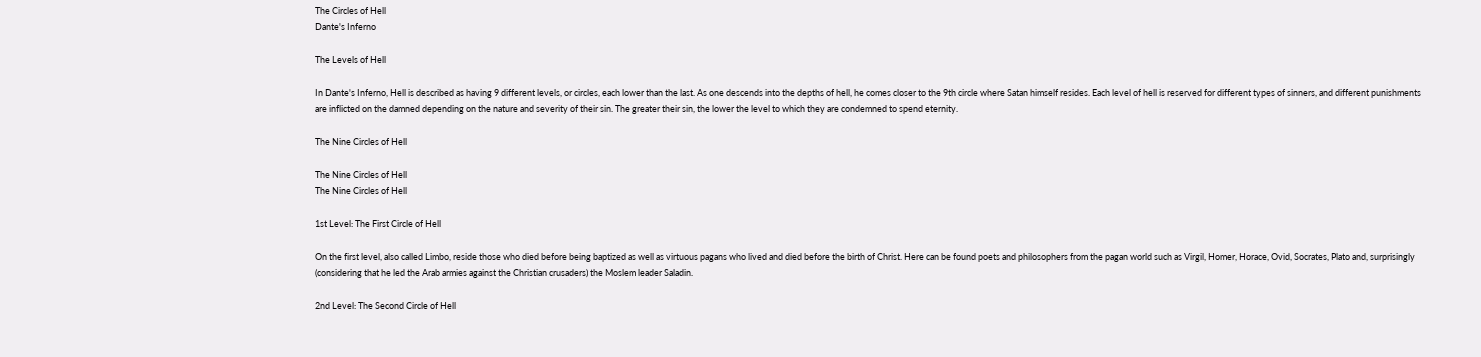The Circles of Hell
Dante's Inferno

The Levels of Hell

In Dante's Inferno, Hell is described as having 9 different levels, or circles, each lower than the last. As one descends into the depths of hell, he comes closer to the 9th circle where Satan himself resides. Each level of hell is reserved for different types of sinners, and different punishments are inflicted on the damned depending on the nature and severity of their sin. The greater their sin, the lower the level to which they are condemned to spend eternity.

The Nine Circles of Hell

The Nine Circles of Hell
The Nine Circles of Hell

1st Level: The First Circle of Hell

On the first level, also called Limbo, reside those who died before being baptized as well as virtuous pagans who lived and died before the birth of Christ. Here can be found poets and philosophers from the pagan world such as Virgil, Homer, Horace, Ovid, Socrates, Plato and, surprisingly (considering that he led the Arab armies against the Christian crusaders) the Moslem leader Saladin.

2nd Level: The Second Circle of Hell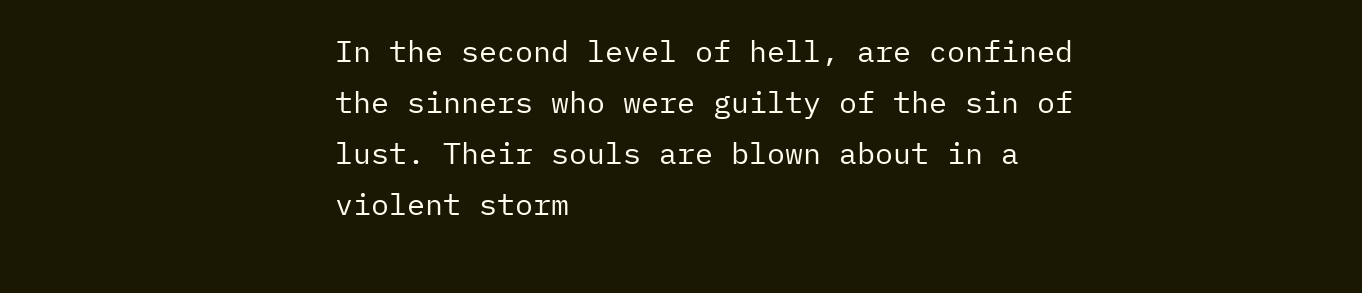In the second level of hell, are confined the sinners who were guilty of the sin of lust. Their souls are blown about in a violent storm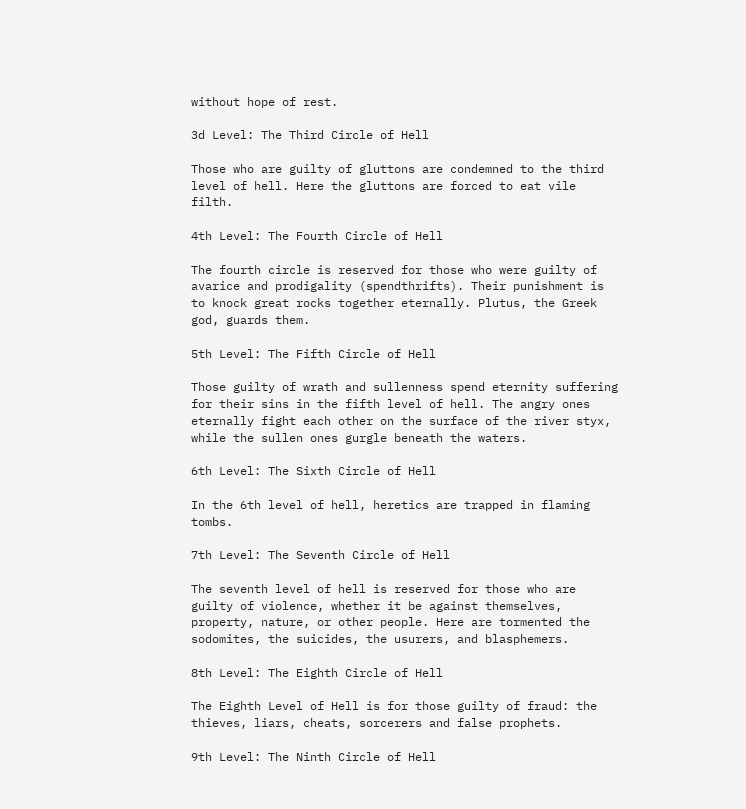without hope of rest.

3d Level: The Third Circle of Hell

Those who are guilty of gluttons are condemned to the third level of hell. Here the gluttons are forced to eat vile filth.

4th Level: The Fourth Circle of Hell

The fourth circle is reserved for those who were guilty of avarice and prodigality (spendthrifts). Their punishment is to knock great rocks together eternally. Plutus, the Greek god, guards them.

5th Level: The Fifth Circle of Hell

Those guilty of wrath and sullenness spend eternity suffering for their sins in the fifth level of hell. The angry ones eternally fight each other on the surface of the river styx, while the sullen ones gurgle beneath the waters.

6th Level: The Sixth Circle of Hell

In the 6th level of hell, heretics are trapped in flaming tombs.

7th Level: The Seventh Circle of Hell

The seventh level of hell is reserved for those who are guilty of violence, whether it be against themselves, property, nature, or other people. Here are tormented the sodomites, the suicides, the usurers, and blasphemers.

8th Level: The Eighth Circle of Hell

The Eighth Level of Hell is for those guilty of fraud: the thieves, liars, cheats, sorcerers and false prophets.

9th Level: The Ninth Circle of Hell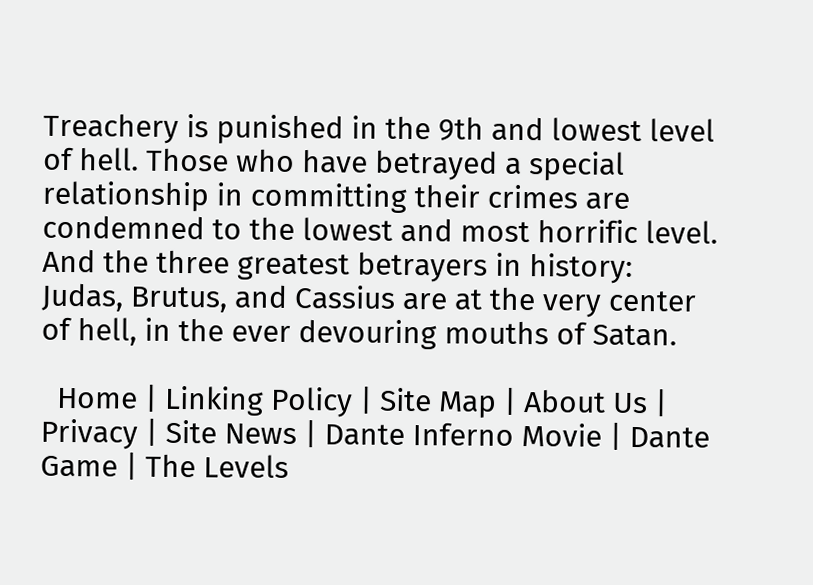Treachery is punished in the 9th and lowest level of hell. Those who have betrayed a special relationship in committing their crimes are condemned to the lowest and most horrific level. And the three greatest betrayers in history: Judas, Brutus, and Cassius are at the very center of hell, in the ever devouring mouths of Satan.

  Home | Linking Policy | Site Map | About Us | Privacy | Site News | Dante Inferno Movie | Dante Game | The Levels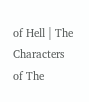of Hell | The Characters of The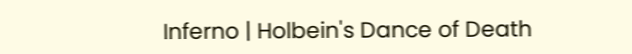Inferno | Holbein's Dance of Death